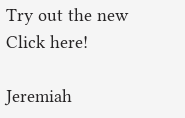Try out the new Click here!

Jeremiah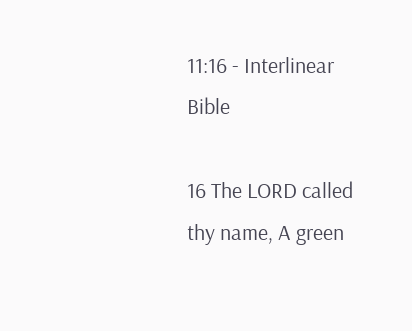11:16 - Interlinear Bible

16 The LORD called thy name, A green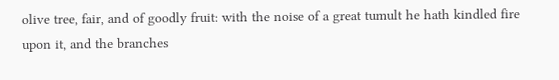olive tree, fair, and of goodly fruit: with the noise of a great tumult he hath kindled fire upon it, and the branches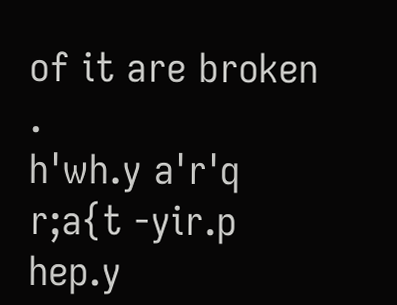of it are broken .
h'wh.y a'r'q r;a{t -yir.p hep.y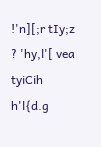!'n][;r tIy;z ? 'hy,l'[ vea tyiCih h'l{d.g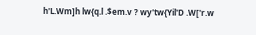h'L.Wm]h lw{q.l .$em.v ? wy'tw{Yil'D .W['r.w